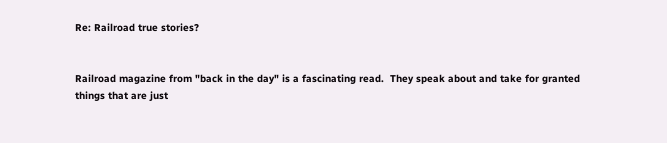Re: Railroad true stories?


Railroad magazine from "back in the day" is a fascinating read.  They speak about and take for granted things that are just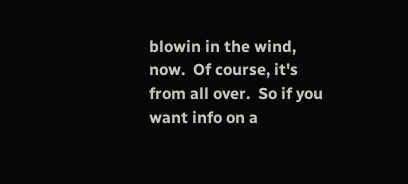blowin in the wind, now.  Of course, it's from all over.  So if you want info on a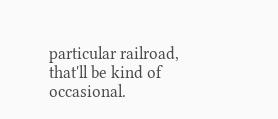particular railroad, that'll be kind of occasional.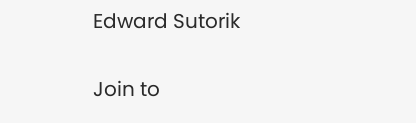Edward Sutorik

Join to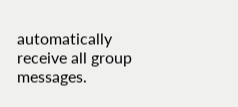automatically receive all group messages.